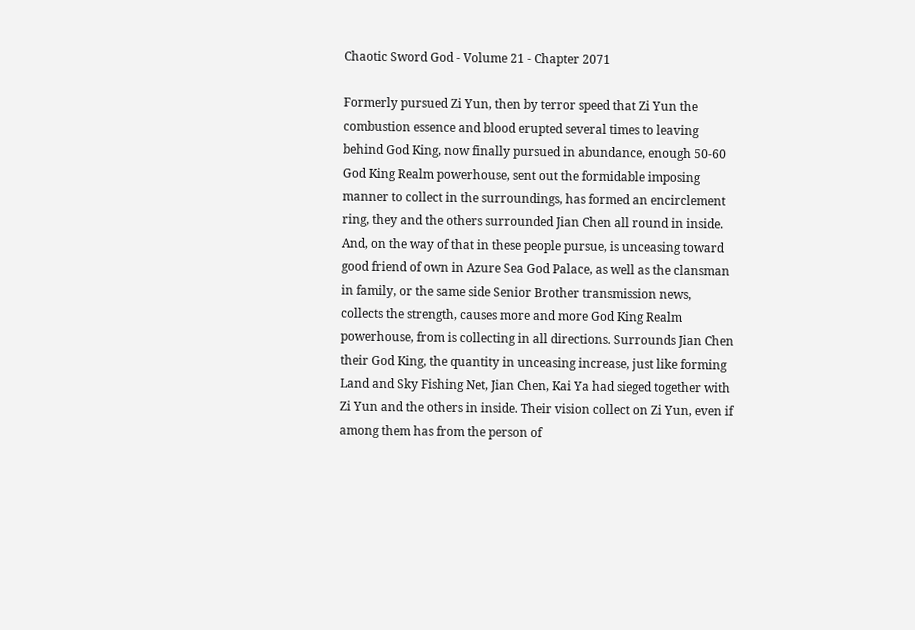Chaotic Sword God - Volume 21 - Chapter 2071

Formerly pursued Zi Yun, then by terror speed that Zi Yun the combustion essence and blood erupted several times to leaving behind God King, now finally pursued in abundance, enough 50-60 God King Realm powerhouse, sent out the formidable imposing manner to collect in the surroundings, has formed an encirclement ring, they and the others surrounded Jian Chen all round in inside. And, on the way of that in these people pursue, is unceasing toward good friend of own in Azure Sea God Palace, as well as the clansman in family, or the same side Senior Brother transmission news, collects the strength, causes more and more God King Realm powerhouse, from is collecting in all directions. Surrounds Jian Chen their God King, the quantity in unceasing increase, just like forming Land and Sky Fishing Net, Jian Chen, Kai Ya had sieged together with Zi Yun and the others in inside. Their vision collect on Zi Yun, even if among them has from the person of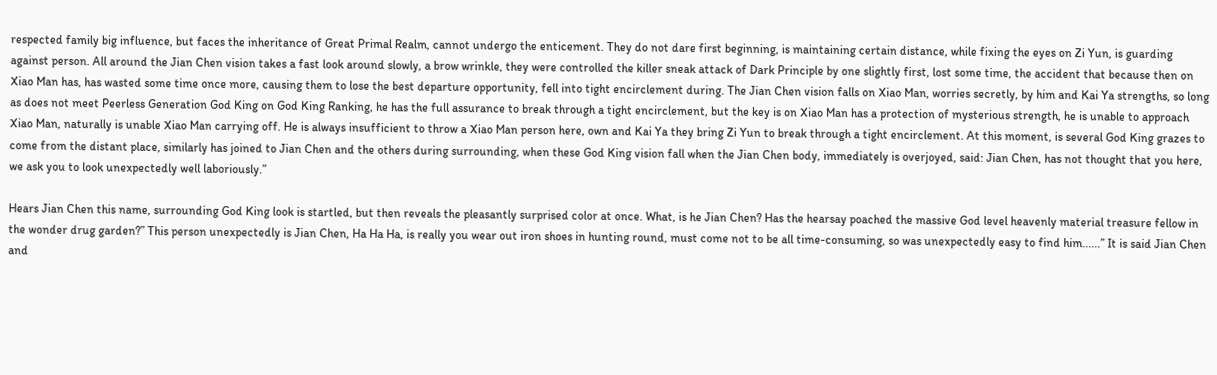respected family big influence, but faces the inheritance of Great Primal Realm, cannot undergo the enticement. They do not dare first beginning, is maintaining certain distance, while fixing the eyes on Zi Yun, is guarding against person. All around the Jian Chen vision takes a fast look around slowly, a brow wrinkle, they were controlled the killer sneak attack of Dark Principle by one slightly first, lost some time, the accident that because then on Xiao Man has, has wasted some time once more, causing them to lose the best departure opportunity, fell into tight encirclement during. The Jian Chen vision falls on Xiao Man, worries secretly, by him and Kai Ya strengths, so long as does not meet Peerless Generation God King on God King Ranking, he has the full assurance to break through a tight encirclement, but the key is on Xiao Man has a protection of mysterious strength, he is unable to approach Xiao Man, naturally is unable Xiao Man carrying off. He is always insufficient to throw a Xiao Man person here, own and Kai Ya they bring Zi Yun to break through a tight encirclement. At this moment, is several God King grazes to come from the distant place, similarly has joined to Jian Chen and the others during surrounding, when these God King vision fall when the Jian Chen body, immediately is overjoyed, said: Jian Chen, has not thought that you here, we ask you to look unexpectedly well laboriously.”

Hears Jian Chen this name, surrounding God King look is startled, but then reveals the pleasantly surprised color at once. What, is he Jian Chen? Has the hearsay poached the massive God level heavenly material treasure fellow in the wonder drug garden?” This person unexpectedly is Jian Chen, Ha Ha Ha, is really you wear out iron shoes in hunting round, must come not to be all time-consuming, so was unexpectedly easy to find him......” It is said Jian Chen and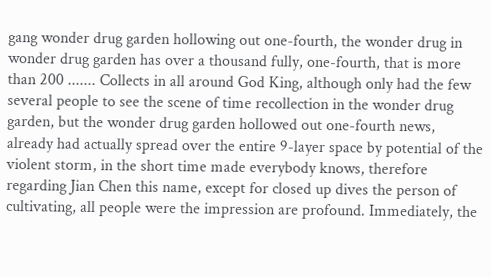gang wonder drug garden hollowing out one-fourth, the wonder drug in wonder drug garden has over a thousand fully, one-fourth, that is more than 200 ....... Collects in all around God King, although only had the few several people to see the scene of time recollection in the wonder drug garden, but the wonder drug garden hollowed out one-fourth news, already had actually spread over the entire 9-layer space by potential of the violent storm, in the short time made everybody knows, therefore regarding Jian Chen this name, except for closed up dives the person of cultivating, all people were the impression are profound. Immediately, the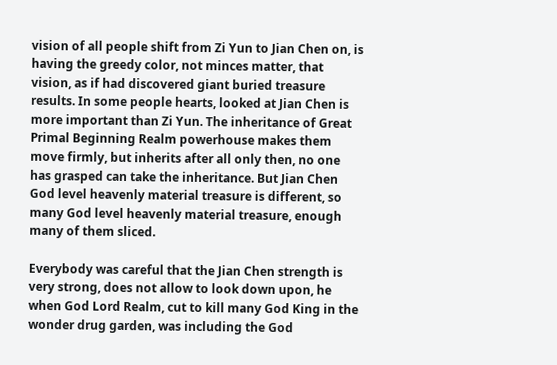vision of all people shift from Zi Yun to Jian Chen on, is having the greedy color, not minces matter, that vision, as if had discovered giant buried treasure results. In some people hearts, looked at Jian Chen is more important than Zi Yun. The inheritance of Great Primal Beginning Realm powerhouse makes them move firmly, but inherits after all only then, no one has grasped can take the inheritance. But Jian Chen God level heavenly material treasure is different, so many God level heavenly material treasure, enough many of them sliced.

Everybody was careful that the Jian Chen strength is very strong, does not allow to look down upon, he when God Lord Realm, cut to kill many God King in the wonder drug garden, was including the God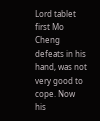Lord tablet first Mo Cheng defeats in his hand, was not very good to cope. Now his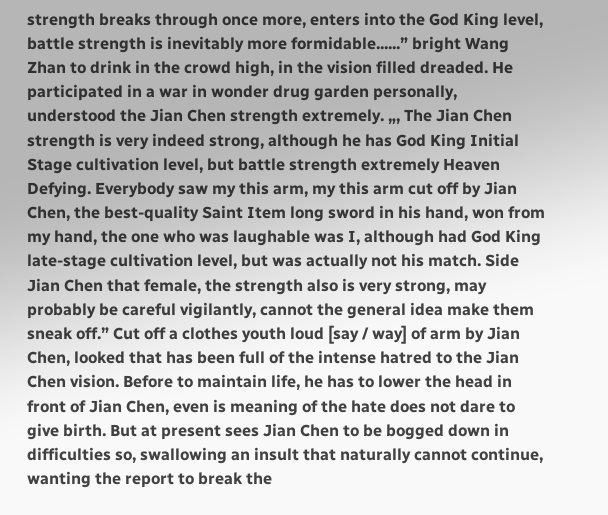strength breaks through once more, enters into the God King level, battle strength is inevitably more formidable......” bright Wang Zhan to drink in the crowd high, in the vision filled dreaded. He participated in a war in wonder drug garden personally, understood the Jian Chen strength extremely. „, The Jian Chen strength is very indeed strong, although he has God King Initial Stage cultivation level, but battle strength extremely Heaven Defying. Everybody saw my this arm, my this arm cut off by Jian Chen, the best-quality Saint Item long sword in his hand, won from my hand, the one who was laughable was I, although had God King late-stage cultivation level, but was actually not his match. Side Jian Chen that female, the strength also is very strong, may probably be careful vigilantly, cannot the general idea make them sneak off.” Cut off a clothes youth loud [say / way] of arm by Jian Chen, looked that has been full of the intense hatred to the Jian Chen vision. Before to maintain life, he has to lower the head in front of Jian Chen, even is meaning of the hate does not dare to give birth. But at present sees Jian Chen to be bogged down in difficulties so, swallowing an insult that naturally cannot continue, wanting the report to break the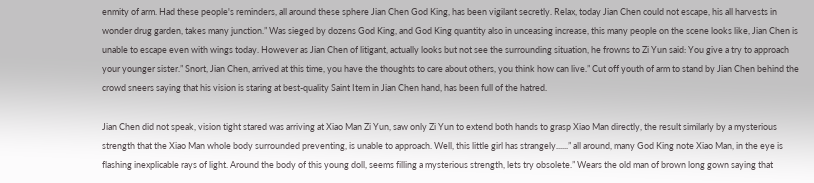enmity of arm. Had these people's reminders, all around these sphere Jian Chen God King, has been vigilant secretly. Relax, today Jian Chen could not escape, his all harvests in wonder drug garden, takes many junction.” Was sieged by dozens God King, and God King quantity also in unceasing increase, this many people on the scene looks like, Jian Chen is unable to escape even with wings today. However as Jian Chen of litigant, actually looks but not see the surrounding situation, he frowns to Zi Yun said: You give a try to approach your younger sister.” Snort, Jian Chen, arrived at this time, you have the thoughts to care about others, you think how can live.” Cut off youth of arm to stand by Jian Chen behind the crowd sneers saying that his vision is staring at best-quality Saint Item in Jian Chen hand, has been full of the hatred.

Jian Chen did not speak, vision tight stared was arriving at Xiao Man Zi Yun, saw only Zi Yun to extend both hands to grasp Xiao Man directly, the result similarly by a mysterious strength that the Xiao Man whole body surrounded preventing, is unable to approach. Well, this little girl has strangely......” all around, many God King note Xiao Man, in the eye is flashing inexplicable rays of light. Around the body of this young doll, seems filling a mysterious strength, lets try obsolete.” Wears the old man of brown long gown saying that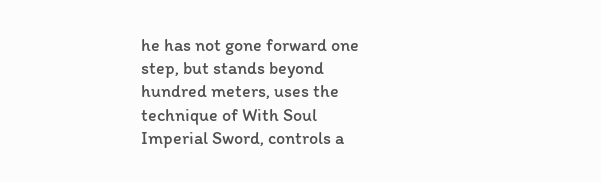he has not gone forward one step, but stands beyond hundred meters, uses the technique of With Soul Imperial Sword, controls a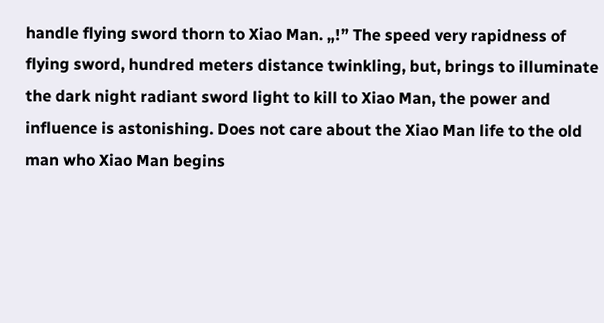handle flying sword thorn to Xiao Man. „!” The speed very rapidness of flying sword, hundred meters distance twinkling, but, brings to illuminate the dark night radiant sword light to kill to Xiao Man, the power and influence is astonishing. Does not care about the Xiao Man life to the old man who Xiao Man begins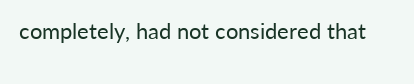completely, had not considered that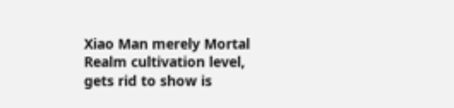Xiao Man merely Mortal Realm cultivation level, gets rid to show is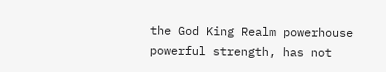the God King Realm powerhouse powerful strength, has not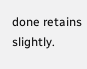done retains slightly.